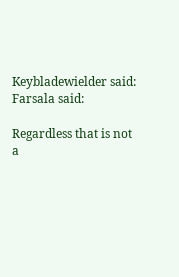Keybladewielder said:
Farsala said:

Regardless that is not a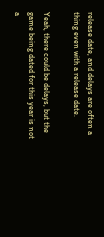release date, and delays are often a thing even with a release date.

Yeah, there could be delays, but the game being dated for this year is not a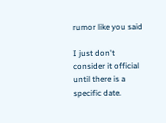rumor like you said

I just don't consider it official until there is a specific date.